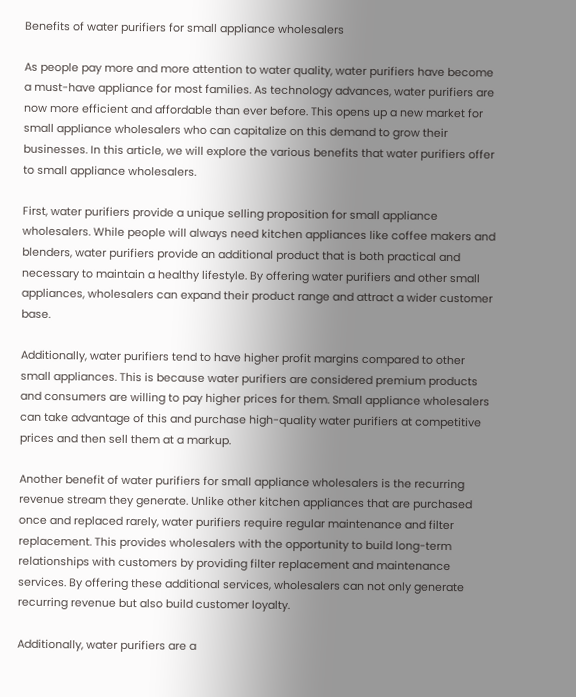Benefits of water purifiers for small appliance wholesalers

As people pay more and more attention to water quality, water purifiers have become a must-have appliance for most families. As technology advances, water purifiers are now more efficient and affordable than ever before. This opens up a new market for small appliance wholesalers who can capitalize on this demand to grow their businesses. In this article, we will explore the various benefits that water purifiers offer to small appliance wholesalers.

First, water purifiers provide a unique selling proposition for small appliance wholesalers. While people will always need kitchen appliances like coffee makers and blenders, water purifiers provide an additional product that is both practical and necessary to maintain a healthy lifestyle. By offering water purifiers and other small appliances, wholesalers can expand their product range and attract a wider customer base.

Additionally, water purifiers tend to have higher profit margins compared to other small appliances. This is because water purifiers are considered premium products and consumers are willing to pay higher prices for them. Small appliance wholesalers can take advantage of this and purchase high-quality water purifiers at competitive prices and then sell them at a markup.

Another benefit of water purifiers for small appliance wholesalers is the recurring revenue stream they generate. Unlike other kitchen appliances that are purchased once and replaced rarely, water purifiers require regular maintenance and filter replacement. This provides wholesalers with the opportunity to build long-term relationships with customers by providing filter replacement and maintenance services. By offering these additional services, wholesalers can not only generate recurring revenue but also build customer loyalty.

Additionally, water purifiers are a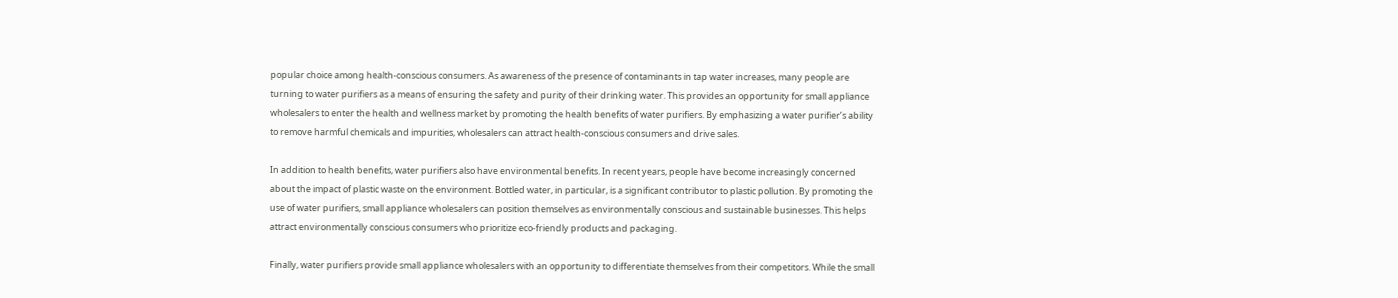popular choice among health-conscious consumers. As awareness of the presence of contaminants in tap water increases, many people are turning to water purifiers as a means of ensuring the safety and purity of their drinking water. This provides an opportunity for small appliance wholesalers to enter the health and wellness market by promoting the health benefits of water purifiers. By emphasizing a water purifier’s ability to remove harmful chemicals and impurities, wholesalers can attract health-conscious consumers and drive sales.

In addition to health benefits, water purifiers also have environmental benefits. In recent years, people have become increasingly concerned about the impact of plastic waste on the environment. Bottled water, in particular, is a significant contributor to plastic pollution. By promoting the use of water purifiers, small appliance wholesalers can position themselves as environmentally conscious and sustainable businesses. This helps attract environmentally conscious consumers who prioritize eco-friendly products and packaging.

Finally, water purifiers provide small appliance wholesalers with an opportunity to differentiate themselves from their competitors. While the small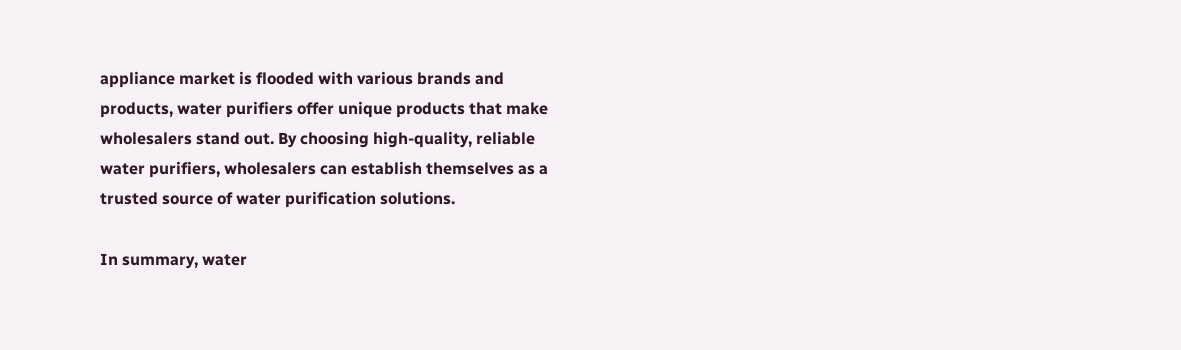appliance market is flooded with various brands and products, water purifiers offer unique products that make wholesalers stand out. By choosing high-quality, reliable water purifiers, wholesalers can establish themselves as a trusted source of water purification solutions.

In summary, water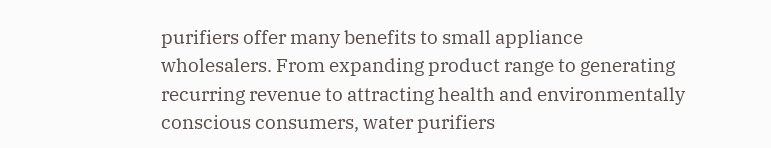purifiers offer many benefits to small appliance wholesalers. From expanding product range to generating recurring revenue to attracting health and environmentally conscious consumers, water purifiers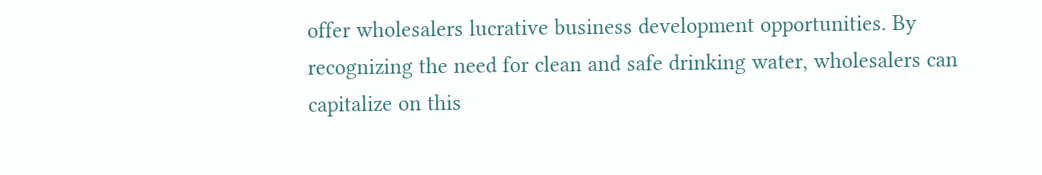offer wholesalers lucrative business development opportunities. By recognizing the need for clean and safe drinking water, wholesalers can capitalize on this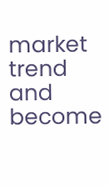market trend and become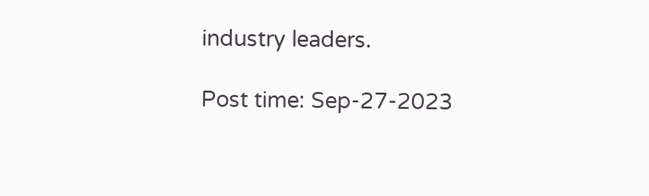industry leaders.

Post time: Sep-27-2023